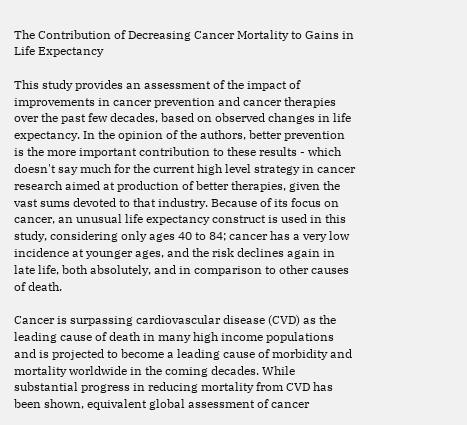The Contribution of Decreasing Cancer Mortality to Gains in Life Expectancy

This study provides an assessment of the impact of improvements in cancer prevention and cancer therapies over the past few decades, based on observed changes in life expectancy. In the opinion of the authors, better prevention is the more important contribution to these results - which doesn't say much for the current high level strategy in cancer research aimed at production of better therapies, given the vast sums devoted to that industry. Because of its focus on cancer, an unusual life expectancy construct is used in this study, considering only ages 40 to 84; cancer has a very low incidence at younger ages, and the risk declines again in late life, both absolutely, and in comparison to other causes of death.

Cancer is surpassing cardiovascular disease (CVD) as the leading cause of death in many high income populations and is projected to become a leading cause of morbidity and mortality worldwide in the coming decades. While substantial progress in reducing mortality from CVD has been shown, equivalent global assessment of cancer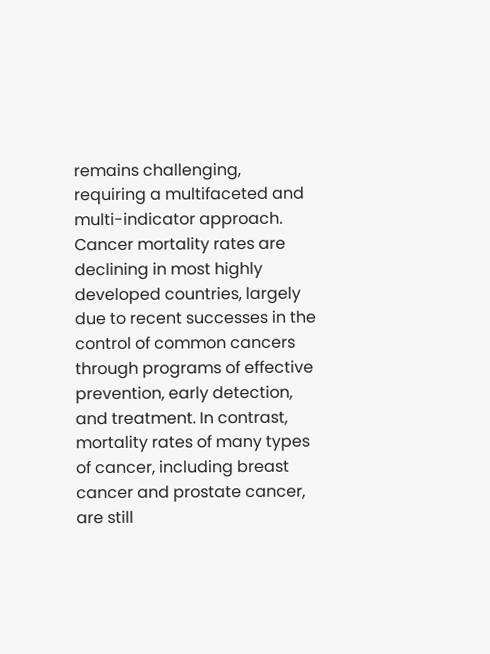remains challenging, requiring a multifaceted and multi-indicator approach. Cancer mortality rates are declining in most highly developed countries, largely due to recent successes in the control of common cancers through programs of effective prevention, early detection, and treatment. In contrast, mortality rates of many types of cancer, including breast cancer and prostate cancer, are still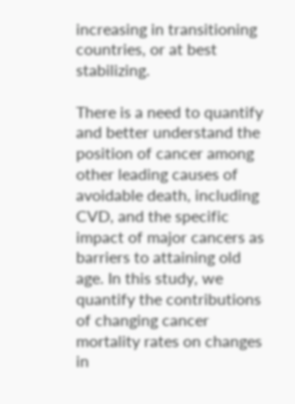increasing in transitioning countries, or at best stabilizing.

There is a need to quantify and better understand the position of cancer among other leading causes of avoidable death, including CVD, and the specific impact of major cancers as barriers to attaining old age. In this study, we quantify the contributions of changing cancer mortality rates on changes in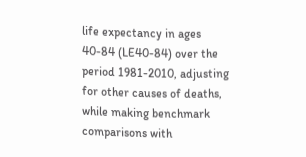life expectancy in ages 40-84 (LE40-84) over the period 1981-2010, adjusting for other causes of deaths, while making benchmark comparisons with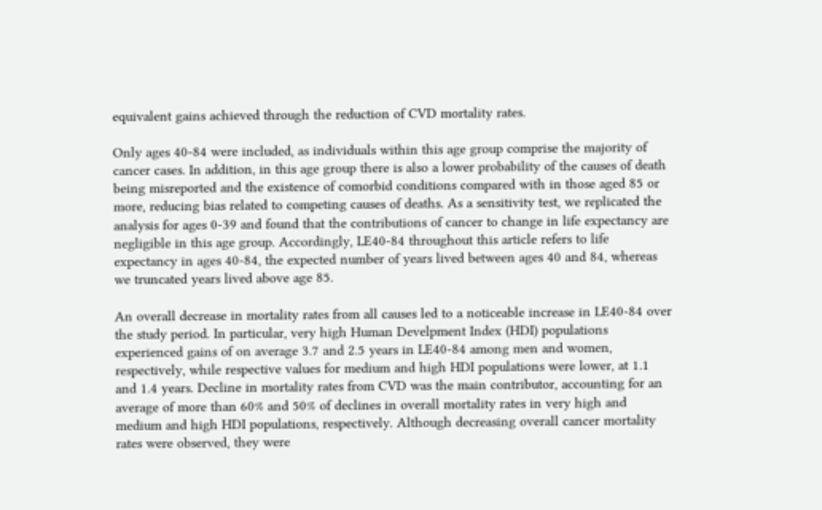equivalent gains achieved through the reduction of CVD mortality rates.

Only ages 40-84 were included, as individuals within this age group comprise the majority of cancer cases. In addition, in this age group there is also a lower probability of the causes of death being misreported and the existence of comorbid conditions compared with in those aged 85 or more, reducing bias related to competing causes of deaths. As a sensitivity test, we replicated the analysis for ages 0-39 and found that the contributions of cancer to change in life expectancy are negligible in this age group. Accordingly, LE40-84 throughout this article refers to life expectancy in ages 40-84, the expected number of years lived between ages 40 and 84, whereas we truncated years lived above age 85.

An overall decrease in mortality rates from all causes led to a noticeable increase in LE40-84 over the study period. In particular, very high Human Develpment Index (HDI) populations experienced gains of on average 3.7 and 2.5 years in LE40-84 among men and women, respectively, while respective values for medium and high HDI populations were lower, at 1.1 and 1.4 years. Decline in mortality rates from CVD was the main contributor, accounting for an average of more than 60% and 50% of declines in overall mortality rates in very high and medium and high HDI populations, respectively. Although decreasing overall cancer mortality rates were observed, they were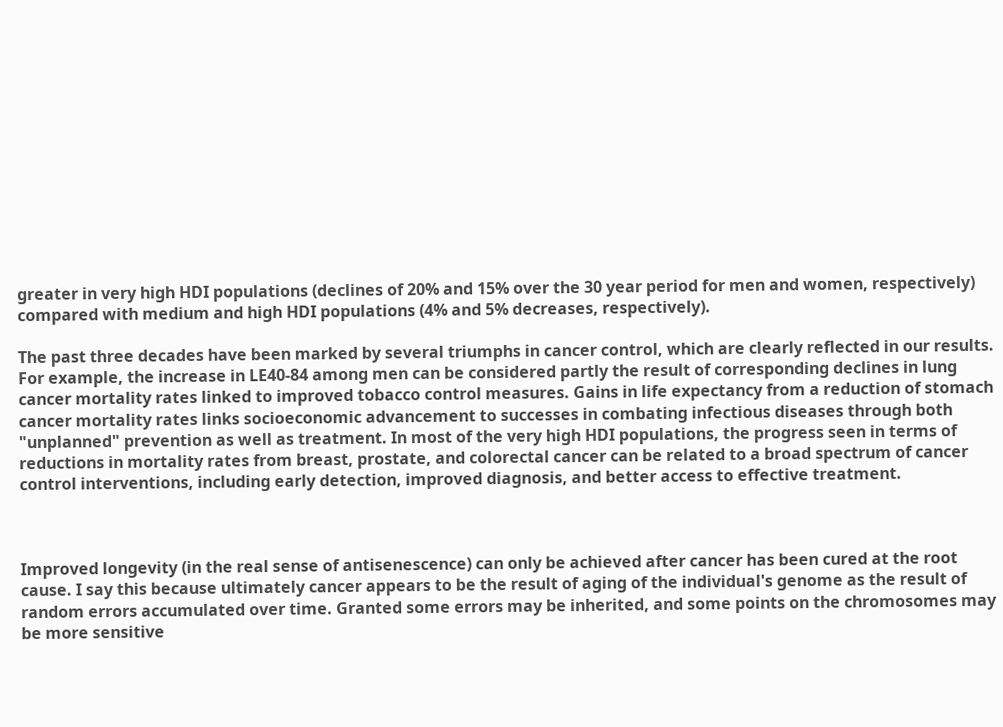greater in very high HDI populations (declines of 20% and 15% over the 30 year period for men and women, respectively) compared with medium and high HDI populations (4% and 5% decreases, respectively).

The past three decades have been marked by several triumphs in cancer control, which are clearly reflected in our results. For example, the increase in LE40-84 among men can be considered partly the result of corresponding declines in lung cancer mortality rates linked to improved tobacco control measures. Gains in life expectancy from a reduction of stomach cancer mortality rates links socioeconomic advancement to successes in combating infectious diseases through both "unplanned" prevention as well as treatment. In most of the very high HDI populations, the progress seen in terms of reductions in mortality rates from breast, prostate, and colorectal cancer can be related to a broad spectrum of cancer control interventions, including early detection, improved diagnosis, and better access to effective treatment.



Improved longevity (in the real sense of antisenescence) can only be achieved after cancer has been cured at the root cause. I say this because ultimately cancer appears to be the result of aging of the individual's genome as the result of random errors accumulated over time. Granted some errors may be inherited, and some points on the chromosomes may be more sensitive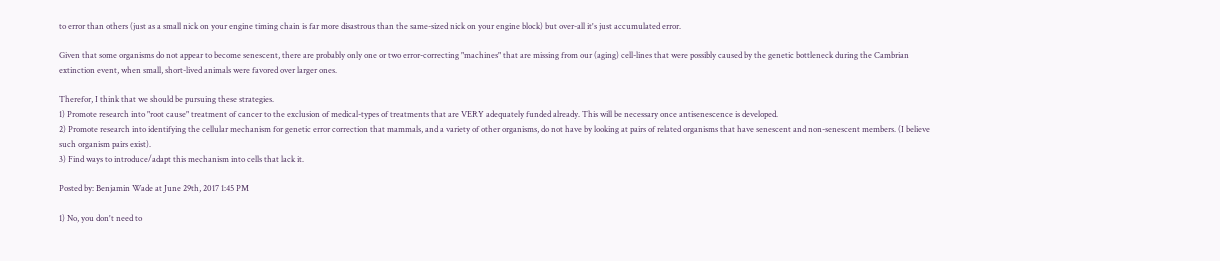to error than others (just as a small nick on your engine timing chain is far more disastrous than the same-sized nick on your engine block) but over-all it's just accumulated error.

Given that some organisms do not appear to become senescent, there are probably only one or two error-correcting "machines" that are missing from our (aging) cell-lines that were possibly caused by the genetic bottleneck during the Cambrian extinction event, when small, short-lived animals were favored over larger ones.

Therefor, I think that we should be pursuing these strategies.
1) Promote research into "root cause" treatment of cancer to the exclusion of medical-types of treatments that are VERY adequately funded already. This will be necessary once antisenescence is developed.
2) Promote research into identifying the cellular mechanism for genetic error correction that mammals, and a variety of other organisms, do not have by looking at pairs of related organisms that have senescent and non-senescent members. (I believe such organism pairs exist).
3) Find ways to introduce/adapt this mechanism into cells that lack it.

Posted by: Benjamin Wade at June 29th, 2017 1:45 PM

1) No, you don't need to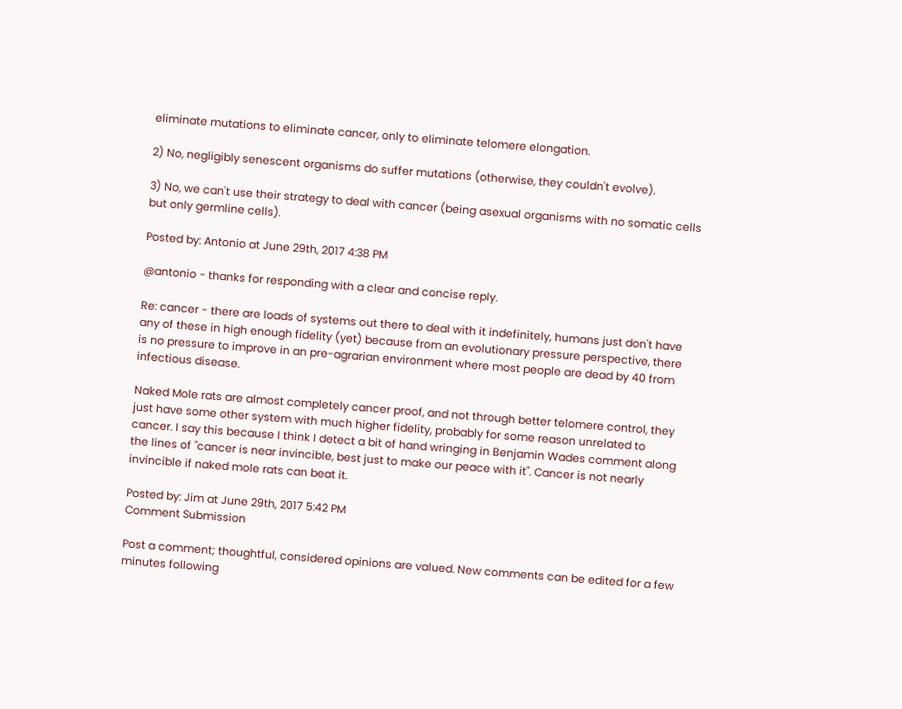eliminate mutations to eliminate cancer, only to eliminate telomere elongation.

2) No, negligibly senescent organisms do suffer mutations (otherwise, they couldn't evolve).

3) No, we can't use their strategy to deal with cancer (being asexual organisms with no somatic cells but only germline cells).

Posted by: Antonio at June 29th, 2017 4:38 PM

@antonio - thanks for responding with a clear and concise reply.

Re: cancer - there are loads of systems out there to deal with it indefinitely, humans just don't have any of these in high enough fidelity (yet) because from an evolutionary pressure perspective, there is no pressure to improve in an pre-agrarian environment where most people are dead by 40 from infectious disease.

Naked Mole rats are almost completely cancer proof, and not through better telomere control, they just have some other system with much higher fidelity, probably for some reason unrelated to cancer. I say this because I think I detect a bit of hand wringing in Benjamin Wades comment along the lines of "cancer is near invincible, best just to make our peace with it". Cancer is not nearly invincible if naked mole rats can beat it.

Posted by: Jim at June 29th, 2017 5:42 PM
Comment Submission

Post a comment; thoughtful, considered opinions are valued. New comments can be edited for a few minutes following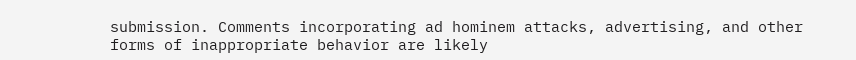submission. Comments incorporating ad hominem attacks, advertising, and other forms of inappropriate behavior are likely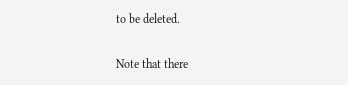to be deleted.

Note that there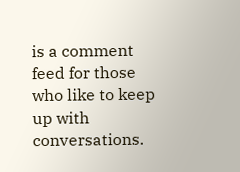is a comment feed for those who like to keep up with conversations.